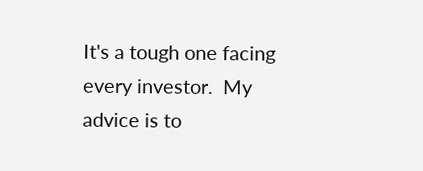It's a tough one facing every investor.  My advice is to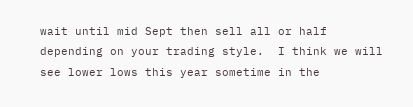wait until mid Sept then sell all or half depending on your trading style.  I think we will see lower lows this year sometime in the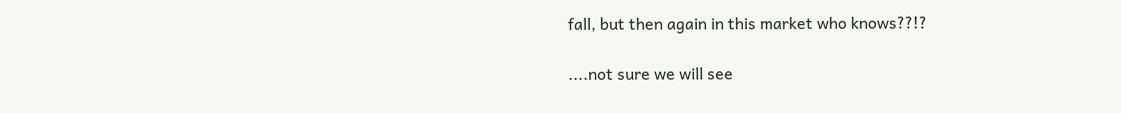fall, but then again in this market who knows??!?

....not sure we will see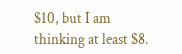$10, but I am thinking at least $8.